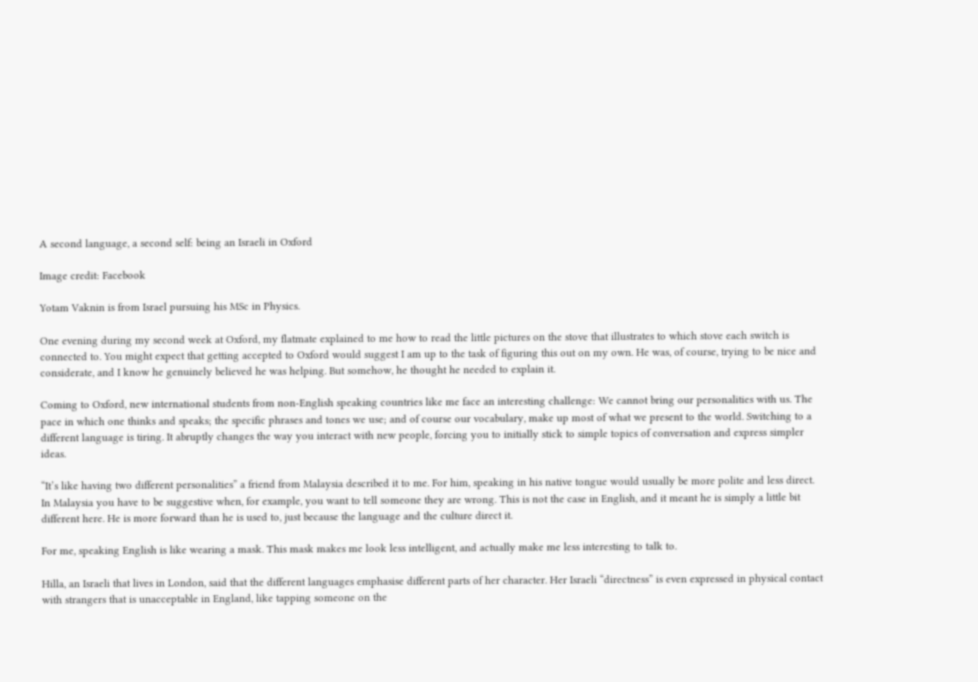A second language, a second self: being an Israeli in Oxford

Image credit: Facebook

Yotam Vaknin is from Israel pursuing his MSc in Physics.

One evening during my second week at Oxford, my flatmate explained to me how to read the little pictures on the stove that illustrates to which stove each switch is connected to. You might expect that getting accepted to Oxford would suggest I am up to the task of figuring this out on my own. He was, of course, trying to be nice and considerate, and I know he genuinely believed he was helping. But somehow, he thought he needed to explain it.

Coming to Oxford, new international students from non-English speaking countries like me face an interesting challenge: We cannot bring our personalities with us. The pace in which one thinks and speaks; the specific phrases and tones we use; and of course our vocabulary, make up most of what we present to the world. Switching to a different language is tiring. It abruptly changes the way you interact with new people, forcing you to initially stick to simple topics of conversation and express simpler ideas.

“It’s like having two different personalities” a friend from Malaysia described it to me. For him, speaking in his native tongue would usually be more polite and less direct. In Malaysia you have to be suggestive when, for example, you want to tell someone they are wrong. This is not the case in English, and it meant he is simply a little bit different here. He is more forward than he is used to, just because the language and the culture direct it.

For me, speaking English is like wearing a mask. This mask makes me look less intelligent, and actually make me less interesting to talk to.

Hilla, an Israeli that lives in London, said that the different languages emphasise different parts of her character. Her Israeli “directness” is even expressed in physical contact with strangers that is unacceptable in England, like tapping someone on the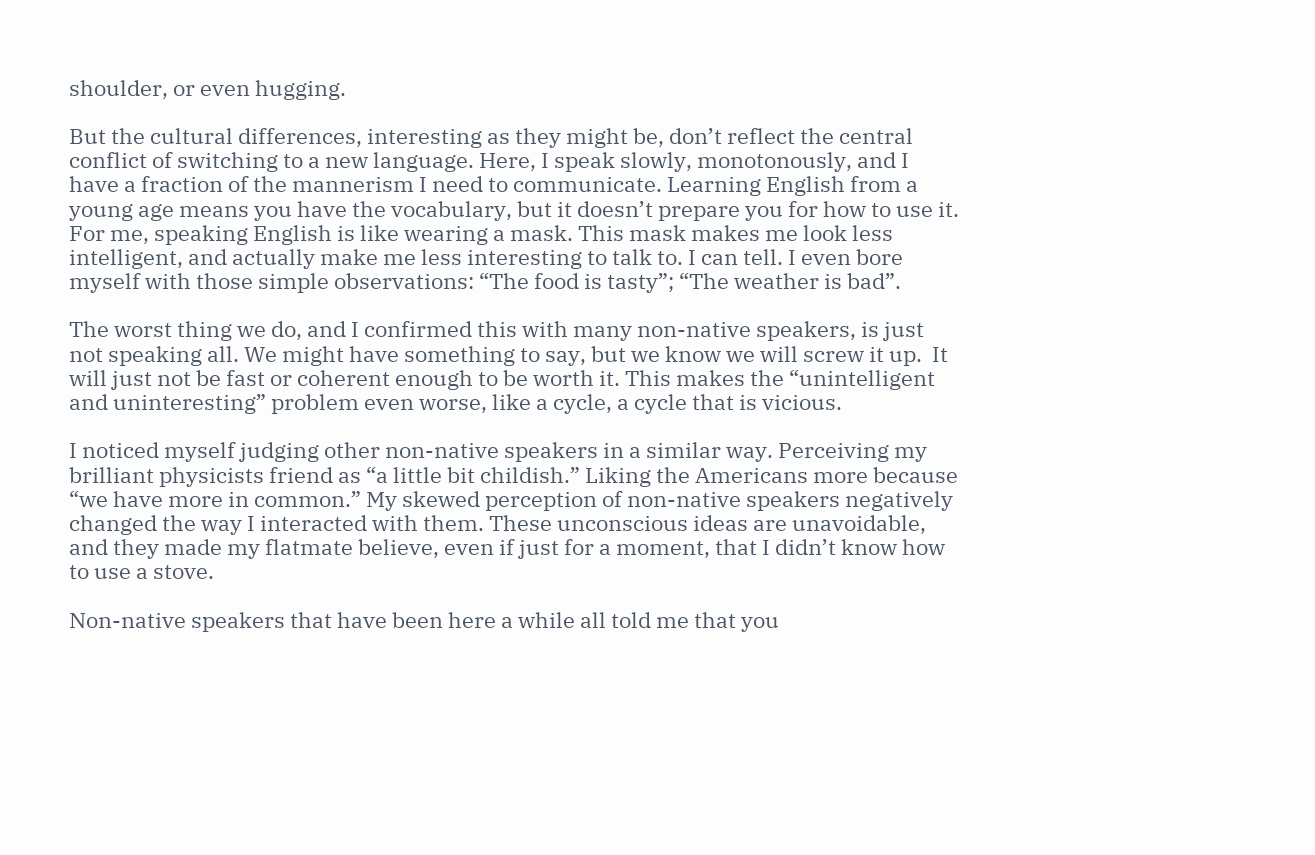shoulder, or even hugging.

But the cultural differences, interesting as they might be, don’t reflect the central conflict of switching to a new language. Here, I speak slowly, monotonously, and I have a fraction of the mannerism I need to communicate. Learning English from a young age means you have the vocabulary, but it doesn’t prepare you for how to use it. For me, speaking English is like wearing a mask. This mask makes me look less intelligent, and actually make me less interesting to talk to. I can tell. I even bore myself with those simple observations: “The food is tasty”; “The weather is bad”.

The worst thing we do, and I confirmed this with many non-native speakers, is just not speaking all. We might have something to say, but we know we will screw it up.  It will just not be fast or coherent enough to be worth it. This makes the “unintelligent and uninteresting” problem even worse, like a cycle, a cycle that is vicious.

I noticed myself judging other non-native speakers in a similar way. Perceiving my brilliant physicists friend as “a little bit childish.” Liking the Americans more because “we have more in common.” My skewed perception of non-native speakers negatively changed the way I interacted with them. These unconscious ideas are unavoidable, and they made my flatmate believe, even if just for a moment, that I didn’t know how to use a stove.

Non-native speakers that have been here a while all told me that you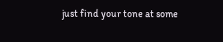just find your tone at some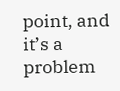point, and it’s a problem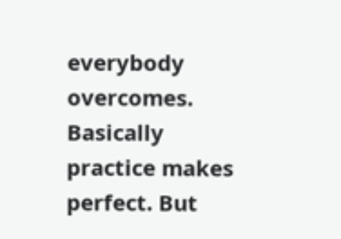everybody overcomes. Basically practice makes perfect. But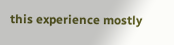this experience mostly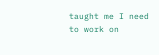taught me I need to work on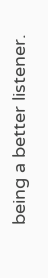being a better listener.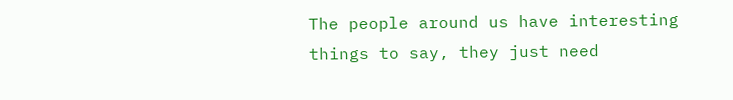The people around us have interesting  things to say, they just need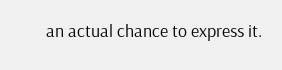an actual chance to express it.